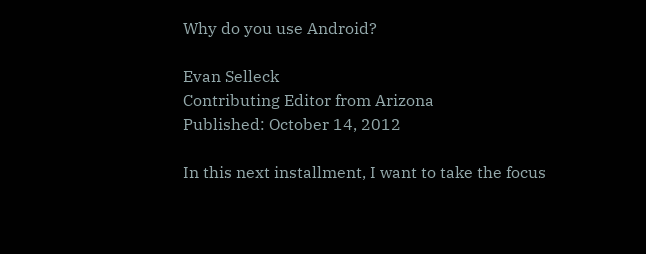Why do you use Android?

Evan Selleck
Contributing Editor from Arizona
Published: October 14, 2012

In this next installment, I want to take the focus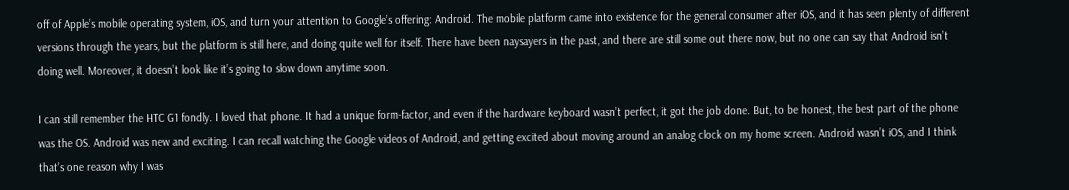off of Apple’s mobile operating system, iOS, and turn your attention to Google’s offering: Android. The mobile platform came into existence for the general consumer after iOS, and it has seen plenty of different versions through the years, but the platform is still here, and doing quite well for itself. There have been naysayers in the past, and there are still some out there now, but no one can say that Android isn’t doing well. Moreover, it doesn’t look like it’s going to slow down anytime soon.

I can still remember the HTC G1 fondly. I loved that phone. It had a unique form-factor, and even if the hardware keyboard wasn’t perfect, it got the job done. But, to be honest, the best part of the phone was the OS. Android was new and exciting. I can recall watching the Google videos of Android, and getting excited about moving around an analog clock on my home screen. Android wasn’t iOS, and I think that’s one reason why I was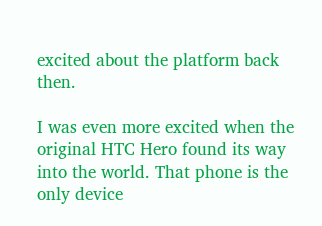excited about the platform back then.

I was even more excited when the original HTC Hero found its way into the world. That phone is the only device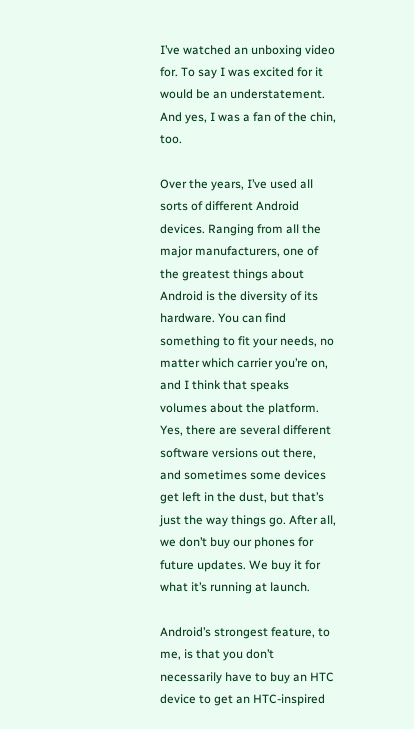I’ve watched an unboxing video for. To say I was excited for it would be an understatement. And yes, I was a fan of the chin, too.

Over the years, I’ve used all sorts of different Android devices. Ranging from all the major manufacturers, one of the greatest things about Android is the diversity of its hardware. You can find something to fit your needs, no matter which carrier you’re on, and I think that speaks volumes about the platform. Yes, there are several different software versions out there, and sometimes some devices get left in the dust, but that’s just the way things go. After all, we don’t buy our phones for future updates. We buy it for what it’s running at launch.

Android’s strongest feature, to me, is that you don’t necessarily have to buy an HTC device to get an HTC-inspired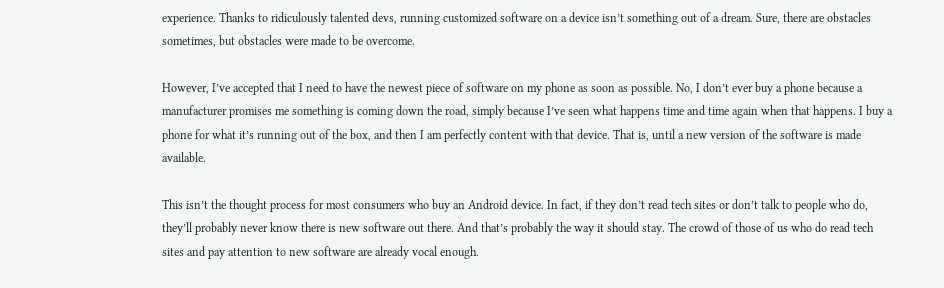experience. Thanks to ridiculously talented devs, running customized software on a device isn’t something out of a dream. Sure, there are obstacles sometimes, but obstacles were made to be overcome.

However, I’ve accepted that I need to have the newest piece of software on my phone as soon as possible. No, I don’t ever buy a phone because a manufacturer promises me something is coming down the road, simply because I’ve seen what happens time and time again when that happens. I buy a phone for what it’s running out of the box, and then I am perfectly content with that device. That is, until a new version of the software is made available.

This isn’t the thought process for most consumers who buy an Android device. In fact, if they don’t read tech sites or don’t talk to people who do, they’ll probably never know there is new software out there. And that’s probably the way it should stay. The crowd of those of us who do read tech sites and pay attention to new software are already vocal enough.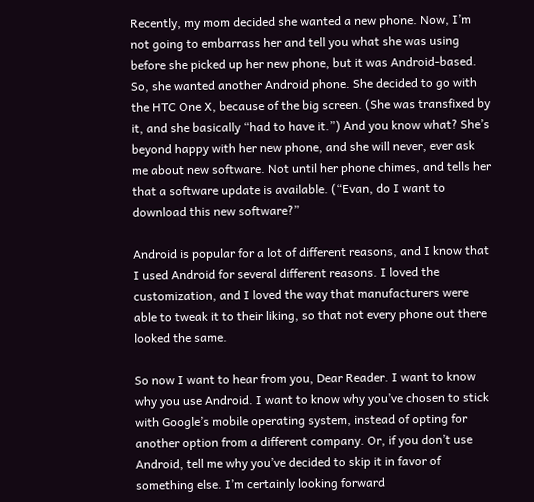Recently, my mom decided she wanted a new phone. Now, I’m not going to embarrass her and tell you what she was using before she picked up her new phone, but it was Android-based. So, she wanted another Android phone. She decided to go with the HTC One X, because of the big screen. (She was transfixed by it, and she basically “had to have it.”) And you know what? She’s beyond happy with her new phone, and she will never, ever ask me about new software. Not until her phone chimes, and tells her that a software update is available. (“Evan, do I want to download this new software?”

Android is popular for a lot of different reasons, and I know that I used Android for several different reasons. I loved the customization, and I loved the way that manufacturers were able to tweak it to their liking, so that not every phone out there looked the same.

So now I want to hear from you, Dear Reader. I want to know why you use Android. I want to know why you’ve chosen to stick with Google’s mobile operating system, instead of opting for another option from a different company. Or, if you don’t use Android, tell me why you’ve decided to skip it in favor of something else. I’m certainly looking forward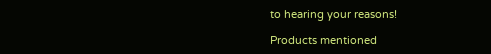to hearing your reasons!

Products mentioned